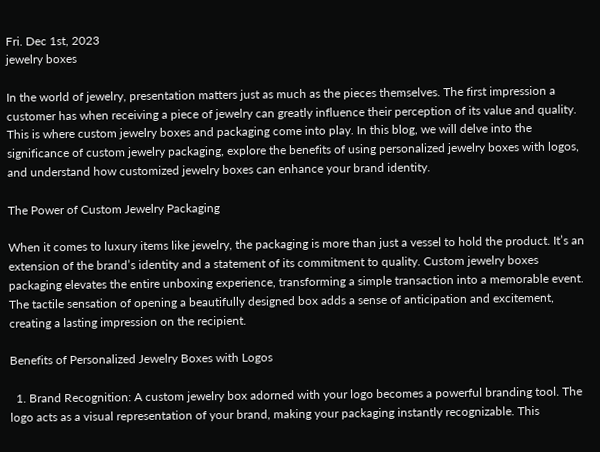Fri. Dec 1st, 2023
jewelry boxes

In the world of jewelry, presentation matters just as much as the pieces themselves. The first impression a customer has when receiving a piece of jewelry can greatly influence their perception of its value and quality. This is where custom jewelry boxes and packaging come into play. In this blog, we will delve into the significance of custom jewelry packaging, explore the benefits of using personalized jewelry boxes with logos, and understand how customized jewelry boxes can enhance your brand identity.

The Power of Custom Jewelry Packaging

When it comes to luxury items like jewelry, the packaging is more than just a vessel to hold the product. It’s an extension of the brand’s identity and a statement of its commitment to quality. Custom jewelry boxes packaging elevates the entire unboxing experience, transforming a simple transaction into a memorable event. The tactile sensation of opening a beautifully designed box adds a sense of anticipation and excitement, creating a lasting impression on the recipient.

Benefits of Personalized Jewelry Boxes with Logos

  1. Brand Recognition: A custom jewelry box adorned with your logo becomes a powerful branding tool. The logo acts as a visual representation of your brand, making your packaging instantly recognizable. This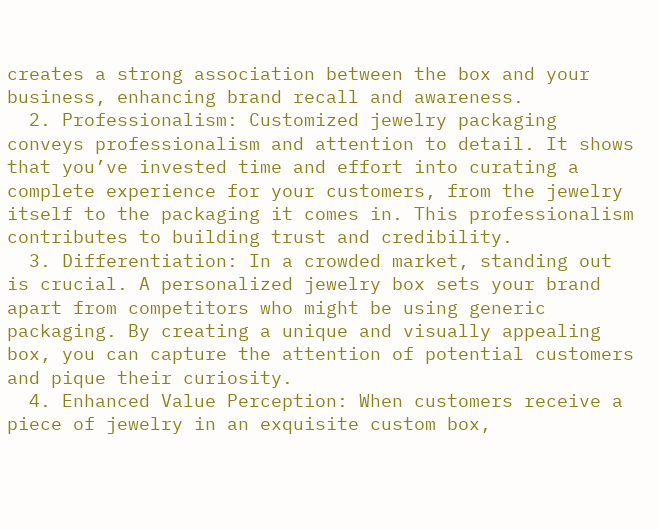creates a strong association between the box and your business, enhancing brand recall and awareness.
  2. Professionalism: Customized jewelry packaging conveys professionalism and attention to detail. It shows that you’ve invested time and effort into curating a complete experience for your customers, from the jewelry itself to the packaging it comes in. This professionalism contributes to building trust and credibility.
  3. Differentiation: In a crowded market, standing out is crucial. A personalized jewelry box sets your brand apart from competitors who might be using generic packaging. By creating a unique and visually appealing box, you can capture the attention of potential customers and pique their curiosity.
  4. Enhanced Value Perception: When customers receive a piece of jewelry in an exquisite custom box,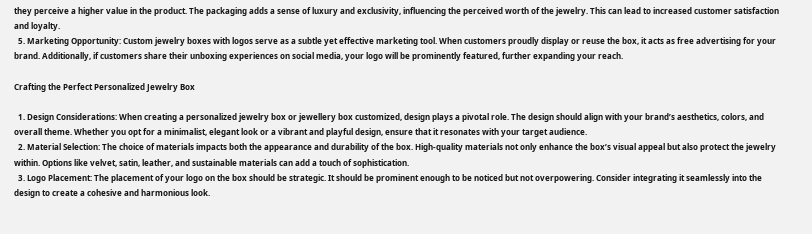they perceive a higher value in the product. The packaging adds a sense of luxury and exclusivity, influencing the perceived worth of the jewelry. This can lead to increased customer satisfaction and loyalty.
  5. Marketing Opportunity: Custom jewelry boxes with logos serve as a subtle yet effective marketing tool. When customers proudly display or reuse the box, it acts as free advertising for your brand. Additionally, if customers share their unboxing experiences on social media, your logo will be prominently featured, further expanding your reach.

Crafting the Perfect Personalized Jewelry Box

  1. Design Considerations: When creating a personalized jewelry box or jewellery box customized, design plays a pivotal role. The design should align with your brand’s aesthetics, colors, and overall theme. Whether you opt for a minimalist, elegant look or a vibrant and playful design, ensure that it resonates with your target audience.
  2. Material Selection: The choice of materials impacts both the appearance and durability of the box. High-quality materials not only enhance the box’s visual appeal but also protect the jewelry within. Options like velvet, satin, leather, and sustainable materials can add a touch of sophistication.
  3. Logo Placement: The placement of your logo on the box should be strategic. It should be prominent enough to be noticed but not overpowering. Consider integrating it seamlessly into the design to create a cohesive and harmonious look.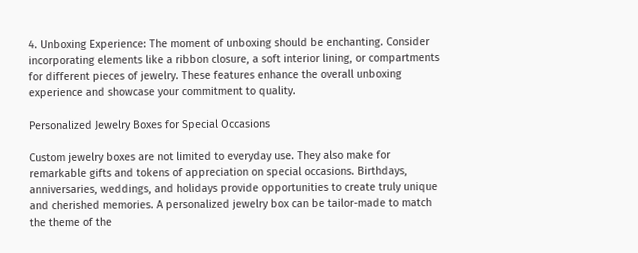4. Unboxing Experience: The moment of unboxing should be enchanting. Consider incorporating elements like a ribbon closure, a soft interior lining, or compartments for different pieces of jewelry. These features enhance the overall unboxing experience and showcase your commitment to quality.

Personalized Jewelry Boxes for Special Occasions

Custom jewelry boxes are not limited to everyday use. They also make for remarkable gifts and tokens of appreciation on special occasions. Birthdays, anniversaries, weddings, and holidays provide opportunities to create truly unique and cherished memories. A personalized jewelry box can be tailor-made to match the theme of the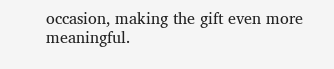occasion, making the gift even more meaningful.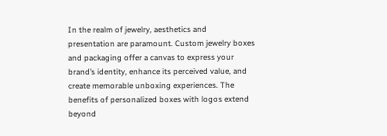In the realm of jewelry, aesthetics and presentation are paramount. Custom jewelry boxes and packaging offer a canvas to express your brand’s identity, enhance its perceived value, and create memorable unboxing experiences. The benefits of personalized boxes with logos extend beyond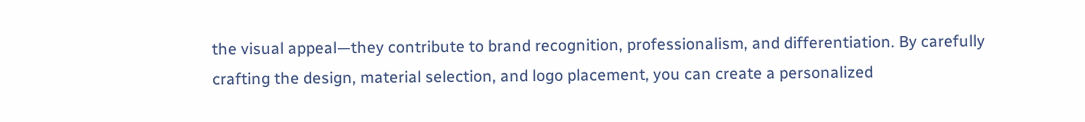the visual appeal—they contribute to brand recognition, professionalism, and differentiation. By carefully crafting the design, material selection, and logo placement, you can create a personalized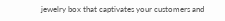jewelry box that captivates your customers and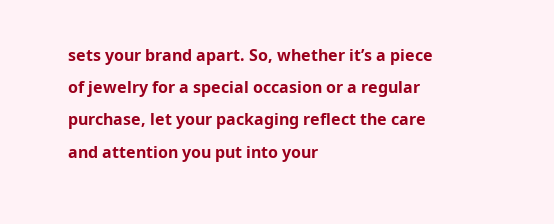sets your brand apart. So, whether it’s a piece of jewelry for a special occasion or a regular purchase, let your packaging reflect the care and attention you put into your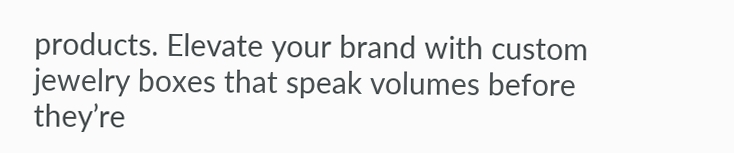products. Elevate your brand with custom jewelry boxes that speak volumes before they’re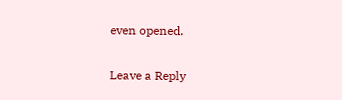even opened.

Leave a Reply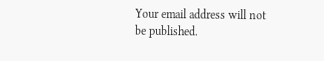Your email address will not be published.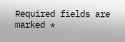Required fields are marked *